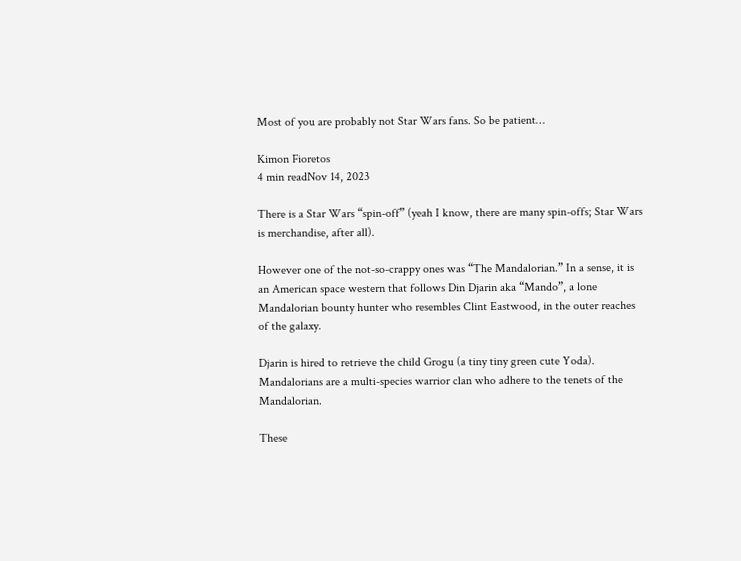Most of you are probably not Star Wars fans. So be patient…

Kimon Fioretos
4 min readNov 14, 2023

There is a Star Wars “spin-off” (yeah I know, there are many spin-offs; Star Wars is merchandise, after all).

However one of the not-so-crappy ones was “The Mandalorian.” In a sense, it is an American space western that follows Din Djarin aka “Mando”, a lone Mandalorian bounty hunter who resembles Clint Eastwood, in the outer reaches of the galaxy.

Djarin is hired to retrieve the child Grogu (a tiny tiny green cute Yoda). Mandalorians are a multi-species warrior clan who adhere to the tenets of the Mandalorian.

These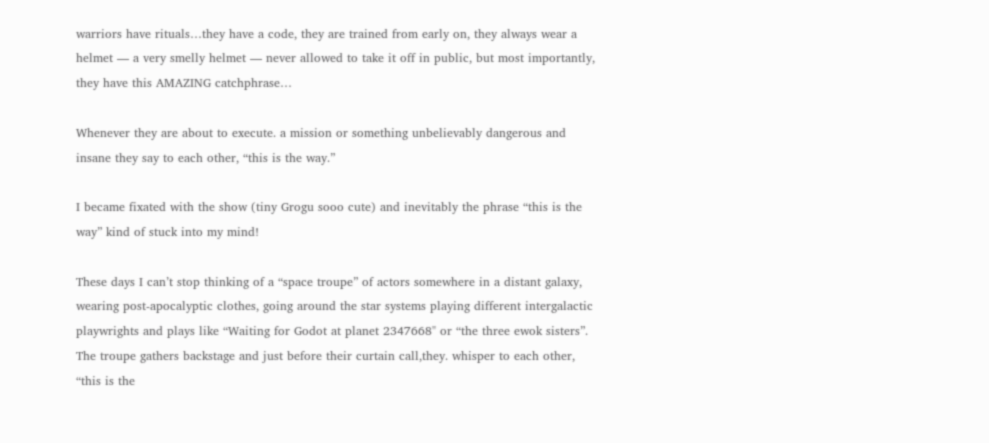warriors have rituals…they have a code, they are trained from early on, they always wear a helmet — a very smelly helmet — never allowed to take it off in public, but most importantly, they have this AMAZING catchphrase…

Whenever they are about to execute. a mission or something unbelievably dangerous and insane they say to each other, “this is the way.”

I became fixated with the show (tiny Grogu sooo cute) and inevitably the phrase “this is the way” kind of stuck into my mind!

These days I can’t stop thinking of a “space troupe” of actors somewhere in a distant galaxy, wearing post-apocalyptic clothes, going around the star systems playing different intergalactic playwrights and plays like “Waiting for Godot at planet 2347668" or “the three ewok sisters”. The troupe gathers backstage and just before their curtain call,they. whisper to each other, “this is the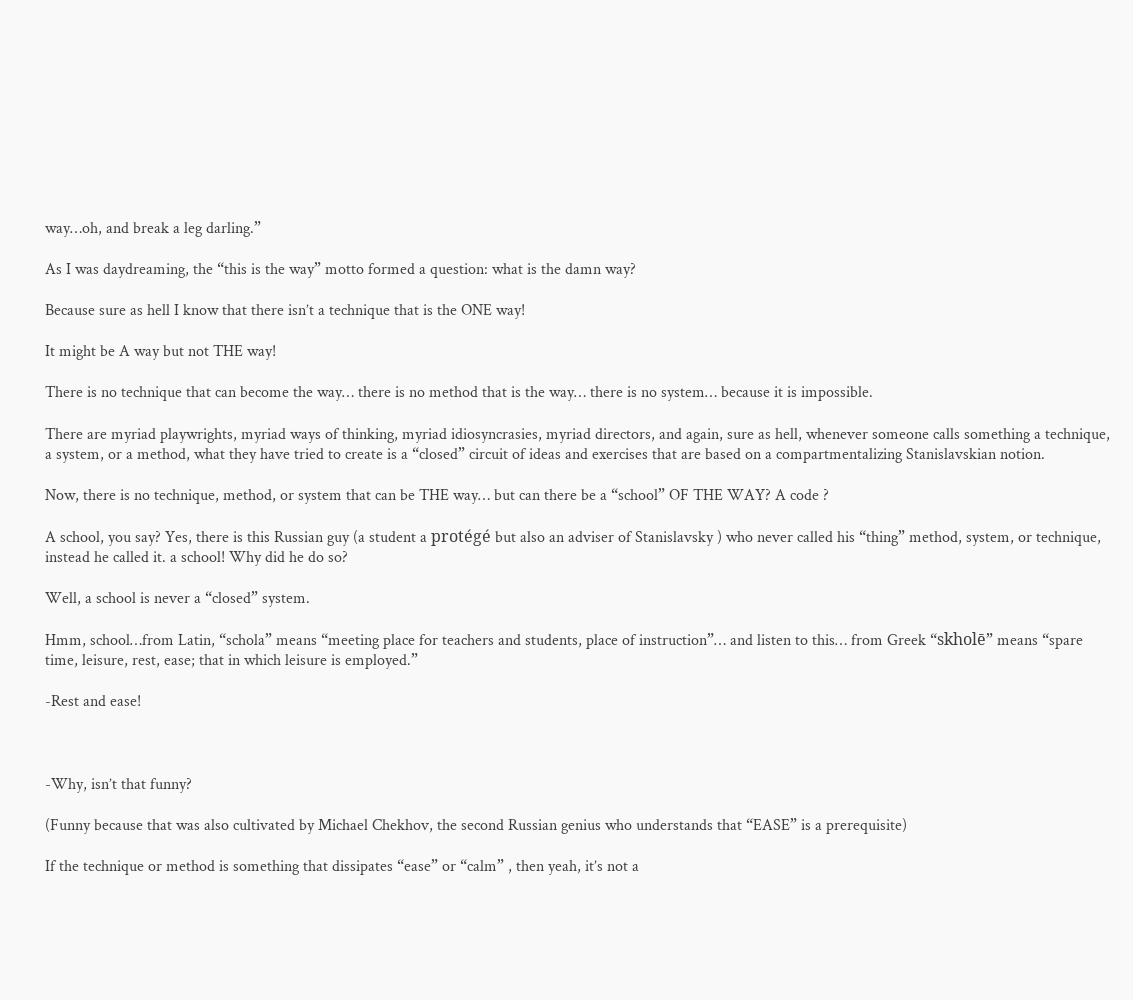way…oh, and break a leg darling.”

As I was daydreaming, the “this is the way” motto formed a question: what is the damn way?

Because sure as hell I know that there isn’t a technique that is the ONE way!

It might be A way but not THE way!

There is no technique that can become the way… there is no method that is the way… there is no system… because it is impossible.

There are myriad playwrights, myriad ways of thinking, myriad idiosyncrasies, myriad directors, and again, sure as hell, whenever someone calls something a technique, a system, or a method, what they have tried to create is a “closed” circuit of ideas and exercises that are based on a compartmentalizing Stanislavskian notion.

Now, there is no technique, method, or system that can be THE way… but can there be a “school” OF THE WAY? A code ?

A school, you say? Yes, there is this Russian guy (a student a protégé but also an adviser of Stanislavsky ) who never called his “thing” method, system, or technique, instead he called it. a school! Why did he do so?

Well, a school is never a “closed” system.

Hmm, school…from Latin, “schola” means “meeting place for teachers and students, place of instruction”… and listen to this… from Greek “skholē” means “spare time, leisure, rest, ease; that in which leisure is employed.”

-Rest and ease!



-Why, isn’t that funny?

(Funny because that was also cultivated by Michael Chekhov, the second Russian genius who understands that “EASE” is a prerequisite)

If the technique or method is something that dissipates “ease” or “calm” , then yeah, it’s not a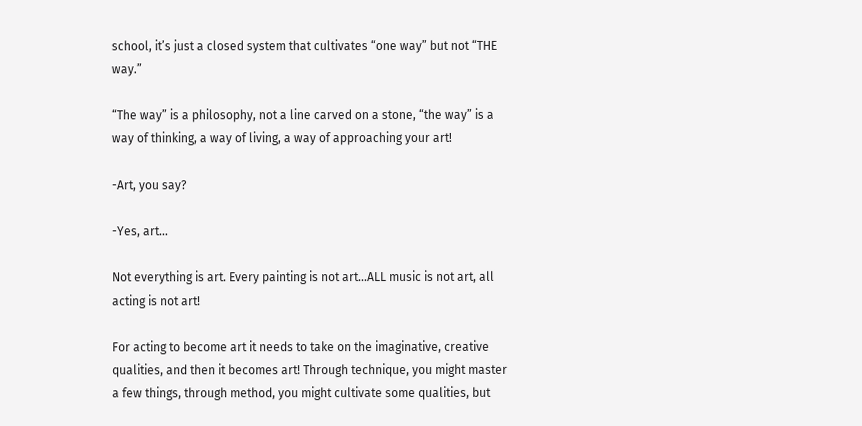school, it’s just a closed system that cultivates “one way” but not “THE way.”

“The way” is a philosophy, not a line carved on a stone, “the way” is a way of thinking, a way of living, a way of approaching your art!

-Art, you say?

-Yes, art…

Not everything is art. Every painting is not art…ALL music is not art, all acting is not art!

For acting to become art it needs to take on the imaginative, creative qualities, and then it becomes art! Through technique, you might master a few things, through method, you might cultivate some qualities, but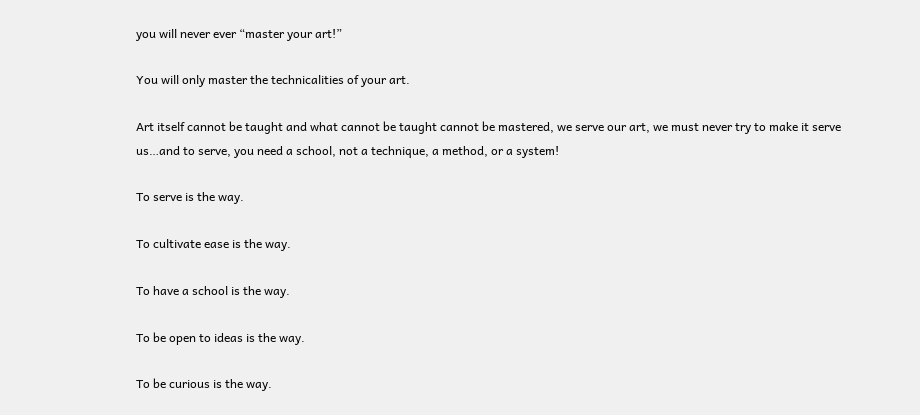you will never ever “master your art!”

You will only master the technicalities of your art.

Art itself cannot be taught and what cannot be taught cannot be mastered, we serve our art, we must never try to make it serve us…and to serve, you need a school, not a technique, a method, or a system!

To serve is the way.

To cultivate ease is the way.

To have a school is the way.

To be open to ideas is the way.

To be curious is the way.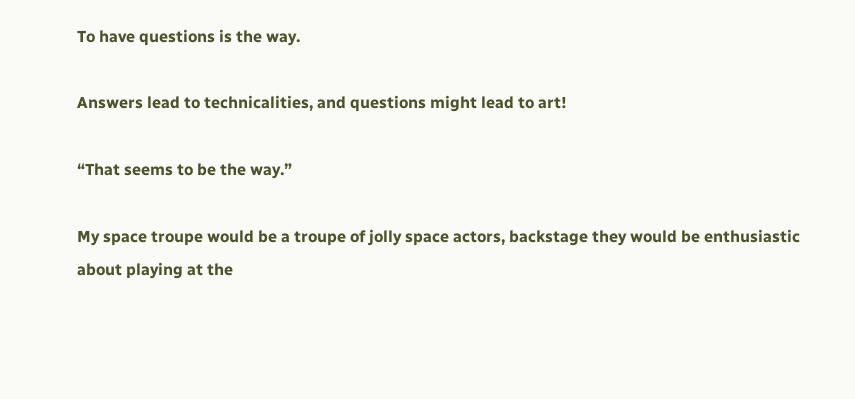To have questions is the way.

Answers lead to technicalities, and questions might lead to art!

“That seems to be the way.”

My space troupe would be a troupe of jolly space actors, backstage they would be enthusiastic about playing at the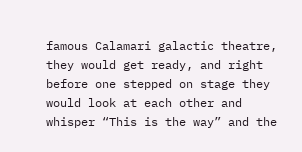famous Calamari galactic theatre, they would get ready, and right before one stepped on stage they would look at each other and whisper “This is the way” and the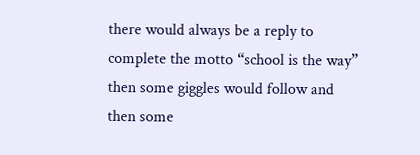there would always be a reply to complete the motto “school is the way” then some giggles would follow and then some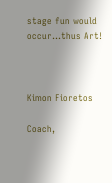stage fun would occur…thus Art!



Kimon Fioretos

Coach,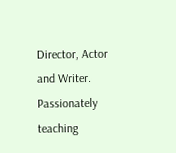Director, Actor and Writer. Passionately teaching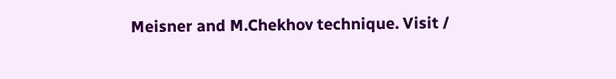Meisner and M.Chekhov technique. Visit /